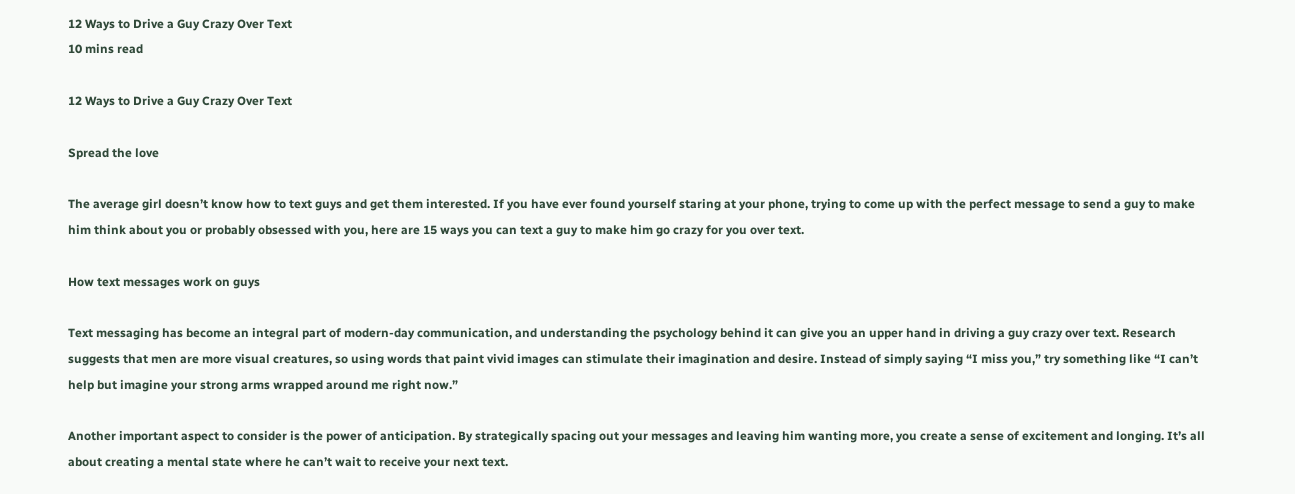12 Ways to Drive a Guy Crazy Over Text
10 mins read

12 Ways to Drive a Guy Crazy Over Text

Spread the love

The average girl doesn’t know how to text guys and get them interested. If you have ever found yourself staring at your phone, trying to come up with the perfect message to send a guy to make him think about you or probably obsessed with you, here are 15 ways you can text a guy to make him go crazy for you over text.

How text messages work on guys

Text messaging has become an integral part of modern-day communication, and understanding the psychology behind it can give you an upper hand in driving a guy crazy over text. Research suggests that men are more visual creatures, so using words that paint vivid images can stimulate their imagination and desire. Instead of simply saying “I miss you,” try something like “I can’t help but imagine your strong arms wrapped around me right now.”

Another important aspect to consider is the power of anticipation. By strategically spacing out your messages and leaving him wanting more, you create a sense of excitement and longing. It’s all about creating a mental state where he can’t wait to receive your next text.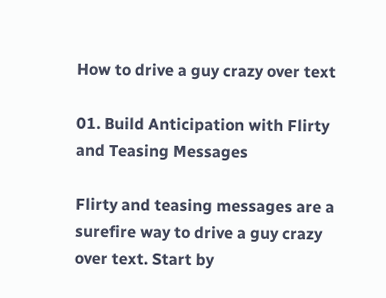How to drive a guy crazy over text

01. Build Anticipation with Flirty and Teasing Messages

Flirty and teasing messages are a surefire way to drive a guy crazy over text. Start by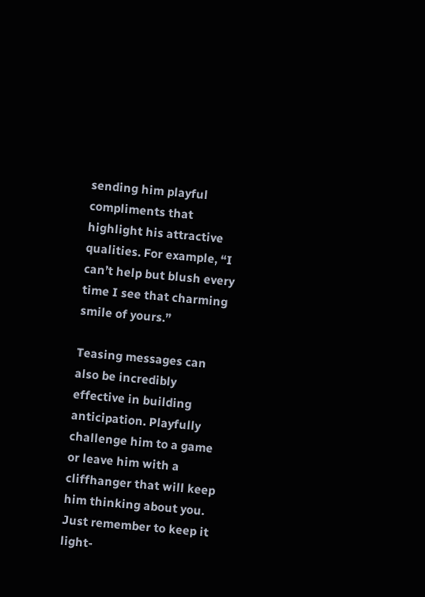sending him playful compliments that highlight his attractive qualities. For example, “I can’t help but blush every time I see that charming smile of yours.”

Teasing messages can also be incredibly effective in building anticipation. Playfully challenge him to a game or leave him with a cliffhanger that will keep him thinking about you. Just remember to keep it light-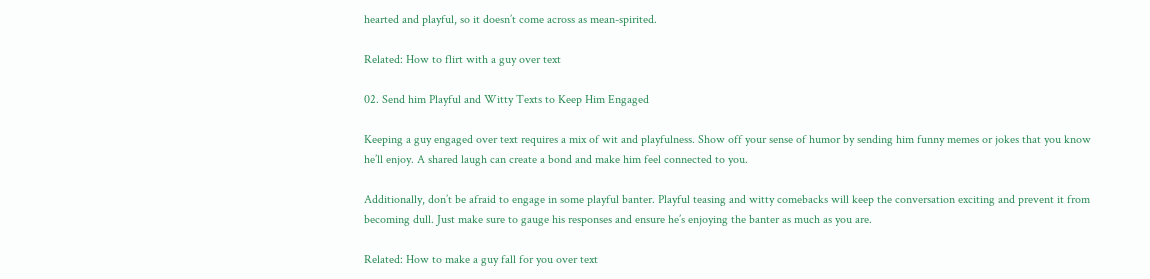hearted and playful, so it doesn’t come across as mean-spirited.

Related: How to flirt with a guy over text

02. Send him Playful and Witty Texts to Keep Him Engaged

Keeping a guy engaged over text requires a mix of wit and playfulness. Show off your sense of humor by sending him funny memes or jokes that you know he’ll enjoy. A shared laugh can create a bond and make him feel connected to you.

Additionally, don’t be afraid to engage in some playful banter. Playful teasing and witty comebacks will keep the conversation exciting and prevent it from becoming dull. Just make sure to gauge his responses and ensure he’s enjoying the banter as much as you are.

Related: How to make a guy fall for you over text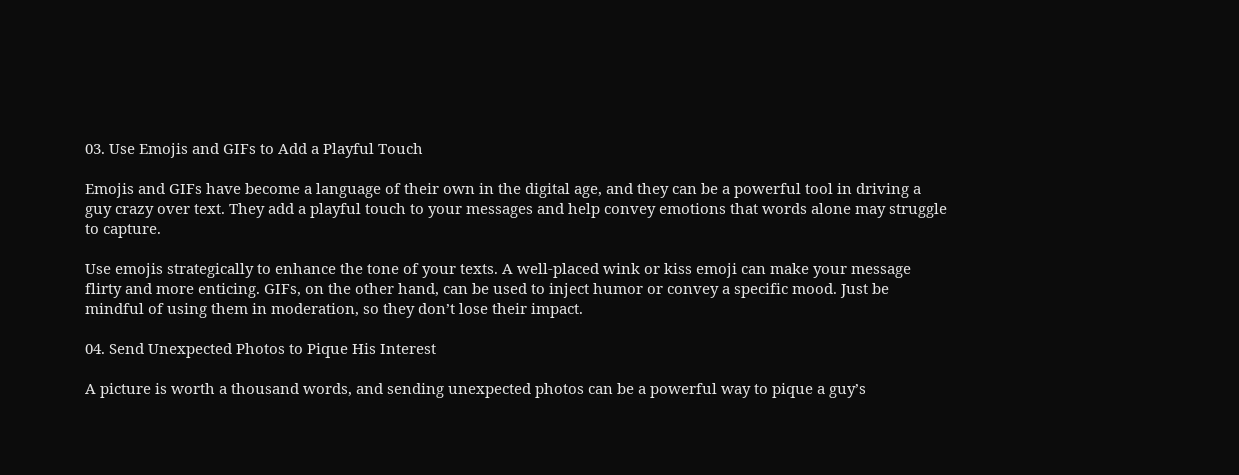03. Use Emojis and GIFs to Add a Playful Touch

Emojis and GIFs have become a language of their own in the digital age, and they can be a powerful tool in driving a guy crazy over text. They add a playful touch to your messages and help convey emotions that words alone may struggle to capture.

Use emojis strategically to enhance the tone of your texts. A well-placed wink or kiss emoji can make your message flirty and more enticing. GIFs, on the other hand, can be used to inject humor or convey a specific mood. Just be mindful of using them in moderation, so they don’t lose their impact.

04. Send Unexpected Photos to Pique His Interest

A picture is worth a thousand words, and sending unexpected photos can be a powerful way to pique a guy’s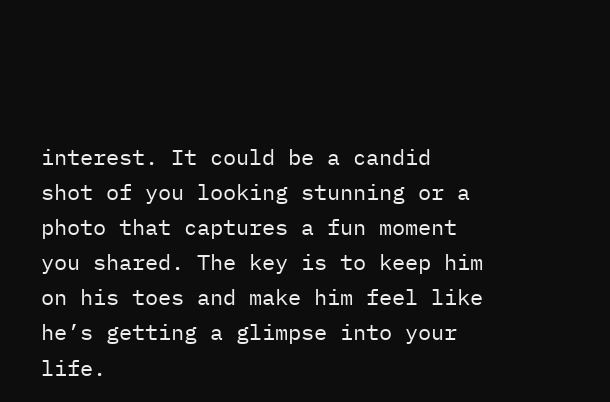interest. It could be a candid shot of you looking stunning or a photo that captures a fun moment you shared. The key is to keep him on his toes and make him feel like he’s getting a glimpse into your life.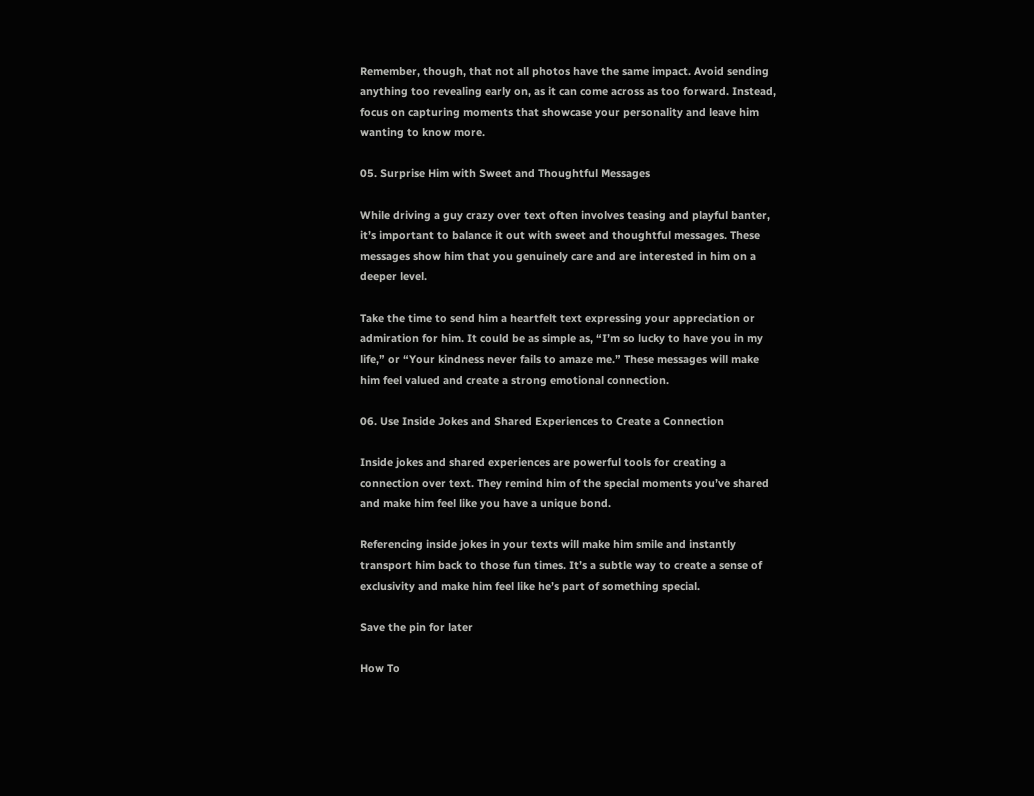Remember, though, that not all photos have the same impact. Avoid sending anything too revealing early on, as it can come across as too forward. Instead, focus on capturing moments that showcase your personality and leave him wanting to know more.

05. Surprise Him with Sweet and Thoughtful Messages

While driving a guy crazy over text often involves teasing and playful banter, it’s important to balance it out with sweet and thoughtful messages. These messages show him that you genuinely care and are interested in him on a deeper level.

Take the time to send him a heartfelt text expressing your appreciation or admiration for him. It could be as simple as, “I’m so lucky to have you in my life,” or “Your kindness never fails to amaze me.” These messages will make him feel valued and create a strong emotional connection.

06. Use Inside Jokes and Shared Experiences to Create a Connection

Inside jokes and shared experiences are powerful tools for creating a connection over text. They remind him of the special moments you’ve shared and make him feel like you have a unique bond.

Referencing inside jokes in your texts will make him smile and instantly transport him back to those fun times. It’s a subtle way to create a sense of exclusivity and make him feel like he’s part of something special.

Save the pin for later

How To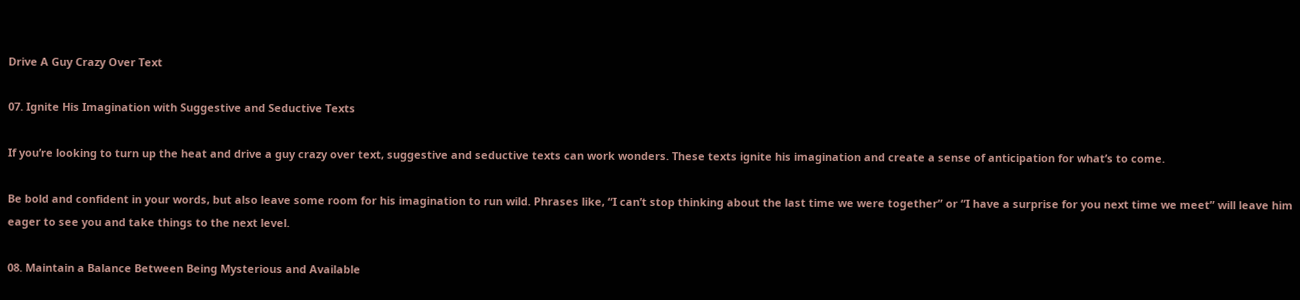Drive A Guy Crazy Over Text

07. Ignite His Imagination with Suggestive and Seductive Texts

If you’re looking to turn up the heat and drive a guy crazy over text, suggestive and seductive texts can work wonders. These texts ignite his imagination and create a sense of anticipation for what’s to come.

Be bold and confident in your words, but also leave some room for his imagination to run wild. Phrases like, “I can’t stop thinking about the last time we were together” or “I have a surprise for you next time we meet” will leave him eager to see you and take things to the next level.

08. Maintain a Balance Between Being Mysterious and Available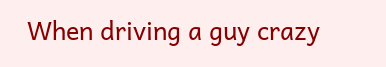When driving a guy crazy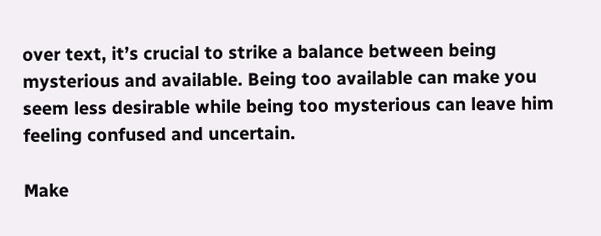over text, it’s crucial to strike a balance between being mysterious and available. Being too available can make you seem less desirable while being too mysterious can leave him feeling confused and uncertain.

Make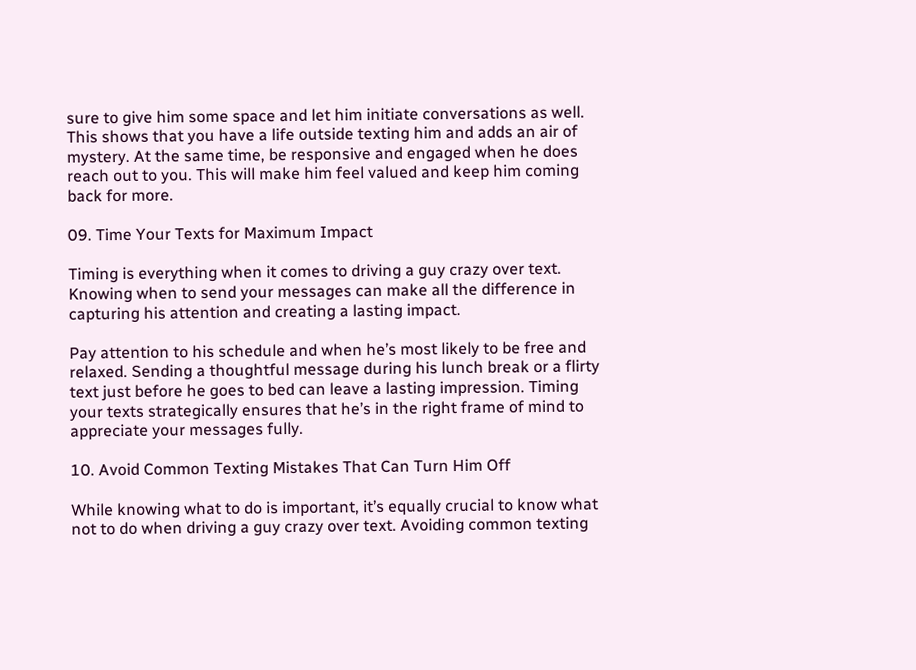sure to give him some space and let him initiate conversations as well. This shows that you have a life outside texting him and adds an air of mystery. At the same time, be responsive and engaged when he does reach out to you. This will make him feel valued and keep him coming back for more.

09. Time Your Texts for Maximum Impact

Timing is everything when it comes to driving a guy crazy over text. Knowing when to send your messages can make all the difference in capturing his attention and creating a lasting impact.

Pay attention to his schedule and when he’s most likely to be free and relaxed. Sending a thoughtful message during his lunch break or a flirty text just before he goes to bed can leave a lasting impression. Timing your texts strategically ensures that he’s in the right frame of mind to appreciate your messages fully.

10. Avoid Common Texting Mistakes That Can Turn Him Off

While knowing what to do is important, it’s equally crucial to know what not to do when driving a guy crazy over text. Avoiding common texting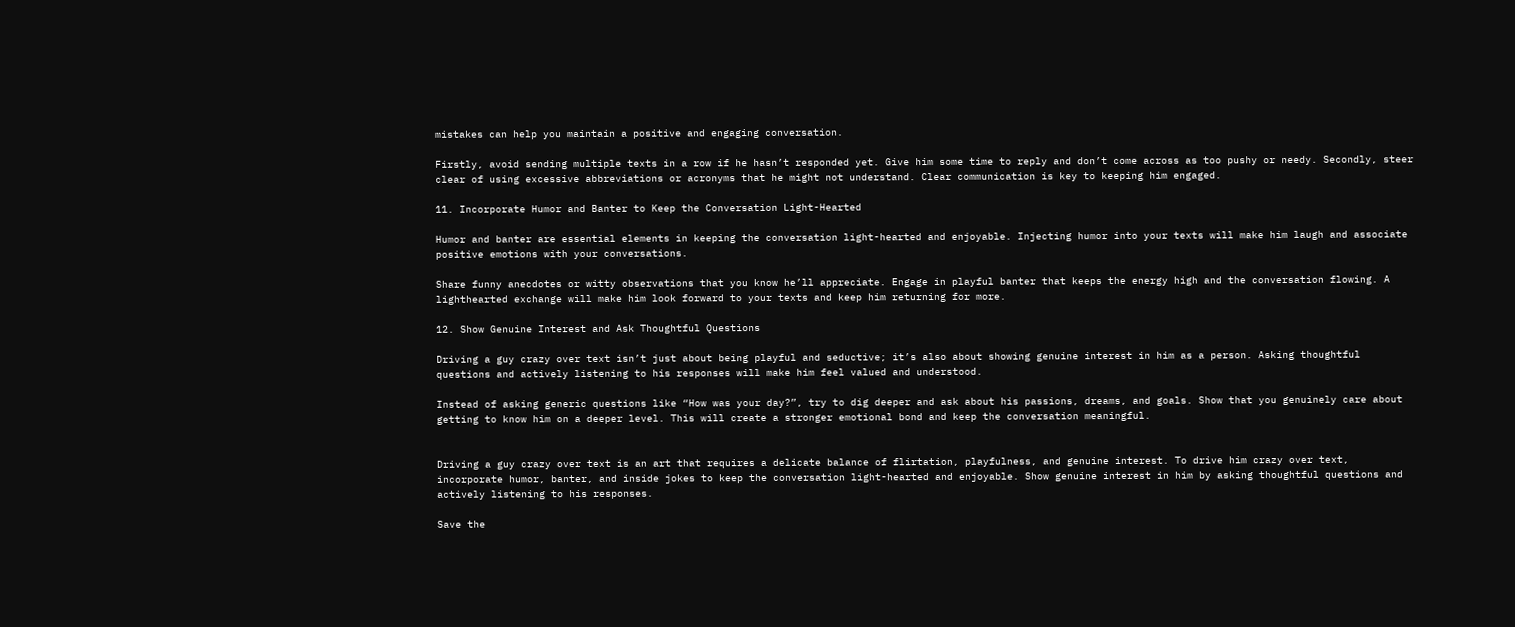mistakes can help you maintain a positive and engaging conversation.

Firstly, avoid sending multiple texts in a row if he hasn’t responded yet. Give him some time to reply and don’t come across as too pushy or needy. Secondly, steer clear of using excessive abbreviations or acronyms that he might not understand. Clear communication is key to keeping him engaged.

11. Incorporate Humor and Banter to Keep the Conversation Light-Hearted

Humor and banter are essential elements in keeping the conversation light-hearted and enjoyable. Injecting humor into your texts will make him laugh and associate positive emotions with your conversations.

Share funny anecdotes or witty observations that you know he’ll appreciate. Engage in playful banter that keeps the energy high and the conversation flowing. A lighthearted exchange will make him look forward to your texts and keep him returning for more.

12. Show Genuine Interest and Ask Thoughtful Questions

Driving a guy crazy over text isn’t just about being playful and seductive; it’s also about showing genuine interest in him as a person. Asking thoughtful questions and actively listening to his responses will make him feel valued and understood.

Instead of asking generic questions like “How was your day?”, try to dig deeper and ask about his passions, dreams, and goals. Show that you genuinely care about getting to know him on a deeper level. This will create a stronger emotional bond and keep the conversation meaningful.


Driving a guy crazy over text is an art that requires a delicate balance of flirtation, playfulness, and genuine interest. To drive him crazy over text, incorporate humor, banter, and inside jokes to keep the conversation light-hearted and enjoyable. Show genuine interest in him by asking thoughtful questions and actively listening to his responses.

Save the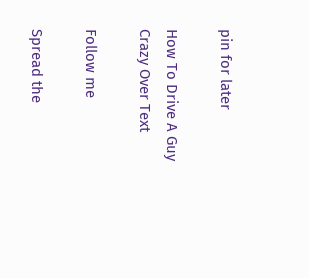pin for later

How To Drive A Guy Crazy Over Text

Follow me

Spread the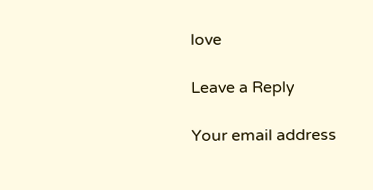love

Leave a Reply

Your email address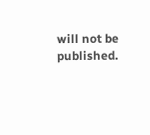will not be published.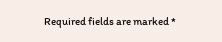Required fields are marked *